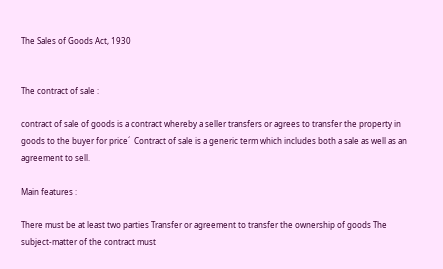The Sales of Goods Act, 1930


The contract of sale :

contract of sale of goods is a contract whereby a seller transfers or agrees to transfer the property in goods to the buyer for price´  Contract of sale is a generic term which includes both a sale as well as an agreement to sell.

Main features :

There must be at least two parties Transfer or agreement to transfer the ownership of goods The subject-matter of the contract must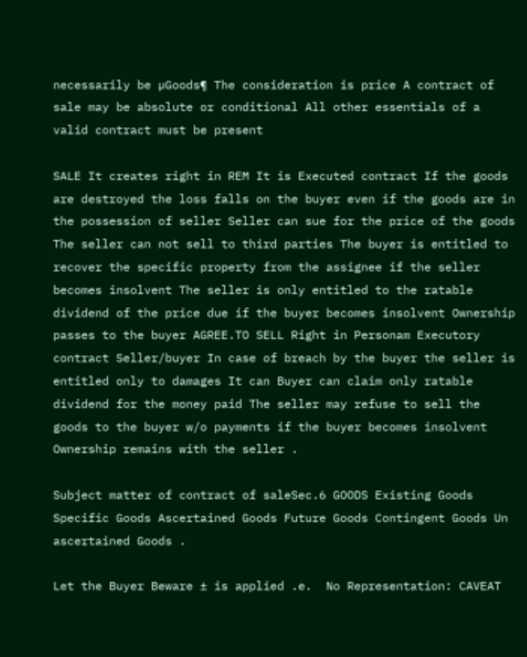necessarily be µGoods¶ The consideration is price A contract of sale may be absolute or conditional All other essentials of a valid contract must be present

SALE It creates right in REM It is Executed contract If the goods are destroyed the loss falls on the buyer even if the goods are in the possession of seller Seller can sue for the price of the goods The seller can not sell to third parties The buyer is entitled to recover the specific property from the assignee if the seller becomes insolvent The seller is only entitled to the ratable dividend of the price due if the buyer becomes insolvent Ownership passes to the buyer AGREE.TO SELL Right in Personam Executory contract Seller/buyer In case of breach by the buyer the seller is entitled only to damages It can Buyer can claim only ratable dividend for the money paid The seller may refuse to sell the goods to the buyer w/o payments if the buyer becomes insolvent Ownership remains with the seller .

Subject matter of contract of saleSec.6 GOODS Existing Goods Specific Goods Ascertained Goods Future Goods Contingent Goods Un ascertained Goods .

Let the Buyer Beware ± is applied .e.  No Representation: CAVEAT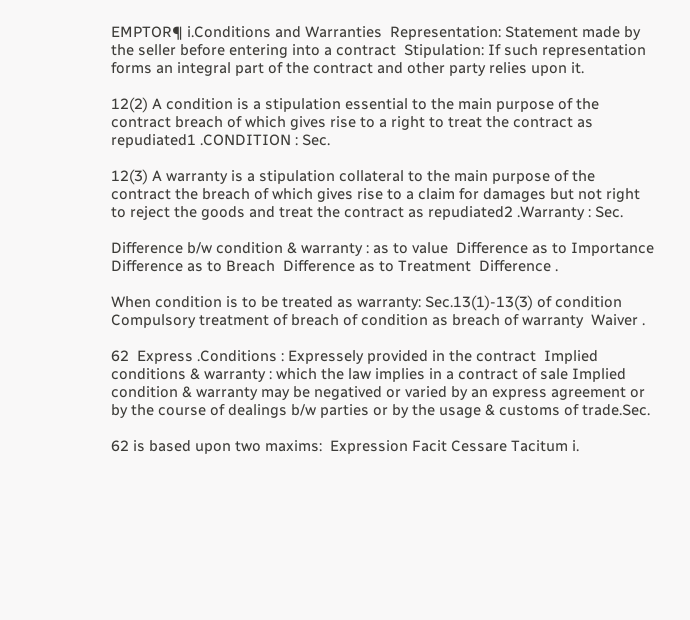EMPTOR¶ i.Conditions and Warranties  Representation: Statement made by the seller before entering into a contract  Stipulation: If such representation forms an integral part of the contract and other party relies upon it.

12(2) A condition is a stipulation essential to the main purpose of the contract breach of which gives rise to a right to treat the contract as repudiated1 .CONDITION : Sec.

12(3) A warranty is a stipulation collateral to the main purpose of the contract the breach of which gives rise to a claim for damages but not right to reject the goods and treat the contract as repudiated2 .Warranty : Sec.

Difference b/w condition & warranty : as to value  Difference as to Importance  Difference as to Breach  Difference as to Treatment  Difference .

When condition is to be treated as warranty: Sec.13(1)-13(3) of condition  Compulsory treatment of breach of condition as breach of warranty  Waiver .

62  Express .Conditions : Expressely provided in the contract  Implied conditions & warranty : which the law implies in a contract of sale Implied condition & warranty may be negatived or varied by an express agreement or by the course of dealings b/w parties or by the usage & customs of trade.Sec.

62 is based upon two maxims:  Expression Facit Cessare Tacitum i.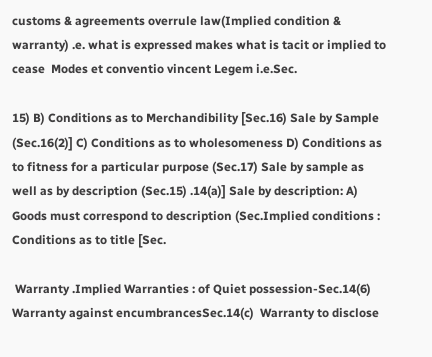customs & agreements overrule law(Implied condition & warranty) .e. what is expressed makes what is tacit or implied to cease  Modes et conventio vincent Legem i.e.Sec.

15) B) Conditions as to Merchandibility [Sec.16) Sale by Sample (Sec.16(2)] C) Conditions as to wholesomeness D) Conditions as to fitness for a particular purpose (Sec.17) Sale by sample as well as by description (Sec.15) .14(a)] Sale by description: A) Goods must correspond to description (Sec.Implied conditions :         Conditions as to title [Sec.

 Warranty .Implied Warranties : of Quiet possession-Sec.14(6)  Warranty against encumbrancesSec.14(c)  Warranty to disclose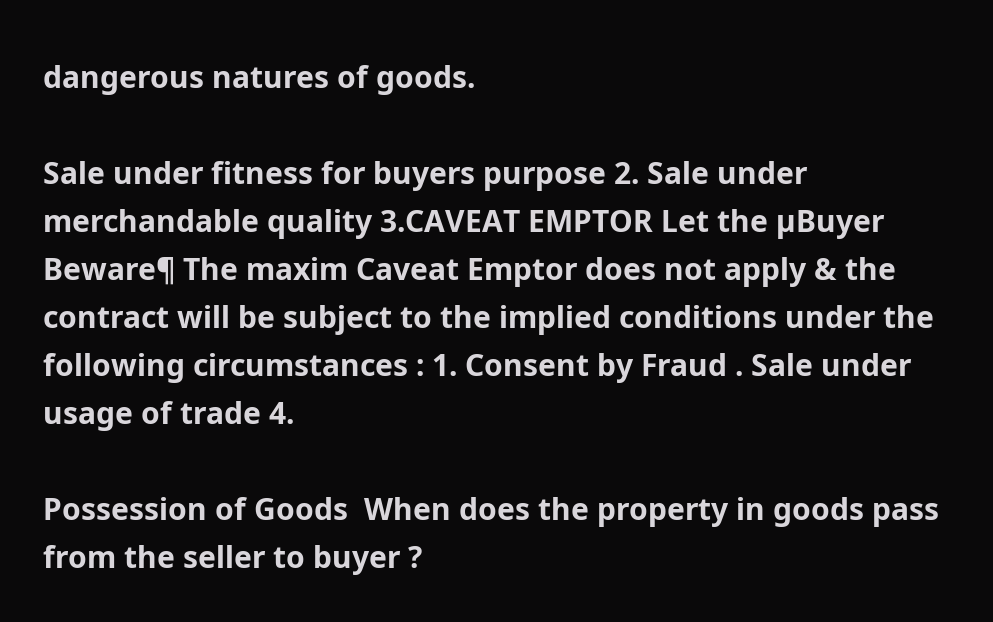dangerous natures of goods.

Sale under fitness for buyers purpose 2. Sale under merchandable quality 3.CAVEAT EMPTOR Let the µBuyer Beware¶ The maxim Caveat Emptor does not apply & the contract will be subject to the implied conditions under the following circumstances : 1. Consent by Fraud . Sale under usage of trade 4.

Possession of Goods  When does the property in goods pass from the seller to buyer ?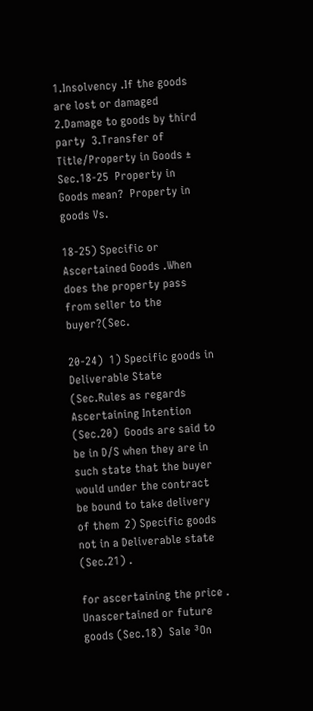1.Insolvency .If the goods are lost or damaged  2.Damage to goods by third party  3.Transfer of Title/Property in Goods ± Sec.18-25  Property in Goods mean?  Property in goods Vs.

18-25) Specific or Ascertained Goods .When does the property pass from seller to the buyer?(Sec.

20-24)  1) Specific goods in Deliverable State (Sec.Rules as regards Ascertaining Intention (Sec.20)  Goods are said to be in D/S when they are in such state that the buyer would under the contract be bound to take delivery of them  2) Specific goods not in a Deliverable state (Sec.21) .

for ascertaining the price .  Unascertained or future goods (Sec.18)  Sale ³On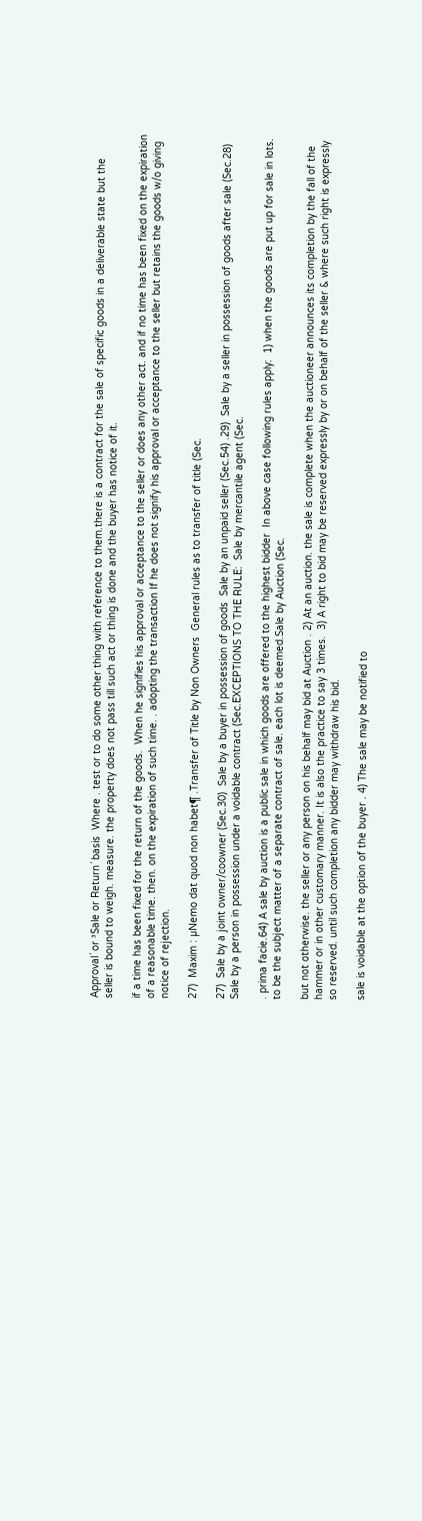Approval´ or ³Sale or Return´ basis  Where . test or to do some other thing with reference to them.there is a contract for the sale of specific goods in a deliverable state but the seller is bound to weigh. measure. the property does not pass till such act or thing is done and the buyer has notice of it.

if a time has been fixed for the return of the goods.  When he signifies his approval or acceptance to the seller or does any other act. and if no time has been fixed on the expiration of a reasonable time. then. on the expiration of such time. . adopting the transaction If he does not signify his approval or acceptance to the seller but retains the goods w/o giving notice of rejection.

27)  Maxim : µNemo dat quod non habet¶ .Transfer of Title by Non Owners  General rules as to transfer of title (Sec.

27)  Sale by a joint owner/coowner (Sec.30)  Sale by a buyer in possession of goods  Sale by an unpaid seller (Sec.54) .29)  Sale by a seller in possession of goods after sale (Sec.28)  Sale by a person in possession under a voidable contract (Sec.EXCEPTIONS TO THE RULE:  Sale by mercantile agent (Sec.

. prima facie.64) A sale by auction is a public sale in which goods are offered to the highest bidder  In above case following rules apply:  1) when the goods are put up for sale in lots. to be the subject matter of a separate contract of sale. each lot is deemed.Sale by Auction (Sec.

but not otherwise. the seller or any person on his behalf may bid at Auction . 2) At an auction. the sale is complete when the auctioneer announces its completion by the fall of the hammer or in other customary manner. It is also the practice to say 3 times.  3) A right to bid may be reserved expressly by or on behalf of the seller & where such right is expressly so reserved. until such completion any bidder may withdraw his bid.

sale is voidable at the option of the buyer . 4) The sale may be notified to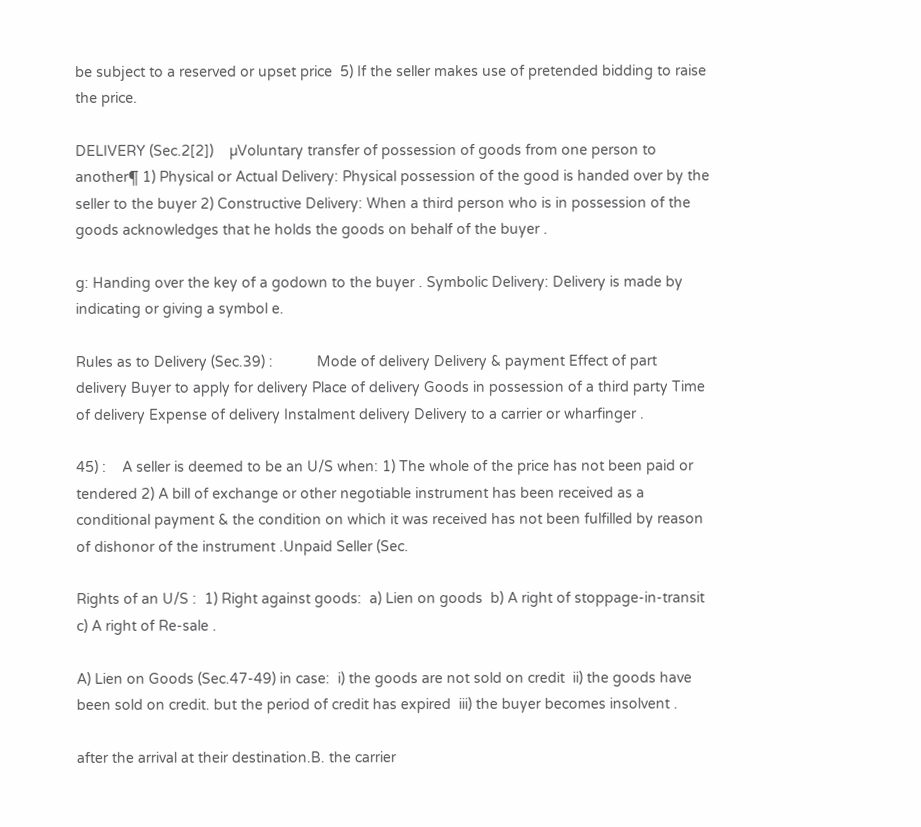be subject to a reserved or upset price  5) If the seller makes use of pretended bidding to raise the price.

DELIVERY (Sec.2[2])    µVoluntary transfer of possession of goods from one person to another¶ 1) Physical or Actual Delivery: Physical possession of the good is handed over by the seller to the buyer 2) Constructive Delivery: When a third person who is in possession of the goods acknowledges that he holds the goods on behalf of the buyer .

g: Handing over the key of a godown to the buyer . Symbolic Delivery: Delivery is made by indicating or giving a symbol e.

Rules as to Delivery (Sec.39) :           Mode of delivery Delivery & payment Effect of part delivery Buyer to apply for delivery Place of delivery Goods in possession of a third party Time of delivery Expense of delivery Instalment delivery Delivery to a carrier or wharfinger .

45) :    A seller is deemed to be an U/S when: 1) The whole of the price has not been paid or tendered 2) A bill of exchange or other negotiable instrument has been received as a conditional payment & the condition on which it was received has not been fulfilled by reason of dishonor of the instrument .Unpaid Seller (Sec.

Rights of an U/S :  1) Right against goods:  a) Lien on goods  b) A right of stoppage-in-transit  c) A right of Re-sale .

A) Lien on Goods (Sec.47-49) in case:  i) the goods are not sold on credit  ii) the goods have been sold on credit. but the period of credit has expired  iii) the buyer becomes insolvent .

after the arrival at their destination.B. the carrier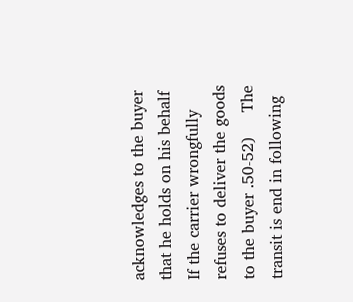acknowledges to the buyer that he holds on his behalf If the carrier wrongfully refuses to deliver the goods to the buyer .50-52)     The transit is end in following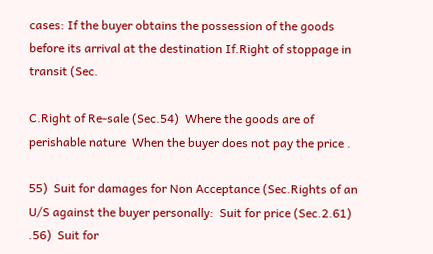cases: If the buyer obtains the possession of the goods before its arrival at the destination If.Right of stoppage in transit (Sec.

C.Right of Re-sale (Sec.54)  Where the goods are of perishable nature  When the buyer does not pay the price .

55)  Suit for damages for Non Acceptance (Sec.Rights of an U/S against the buyer personally:  Suit for price (Sec.2.61) .56)  Suit for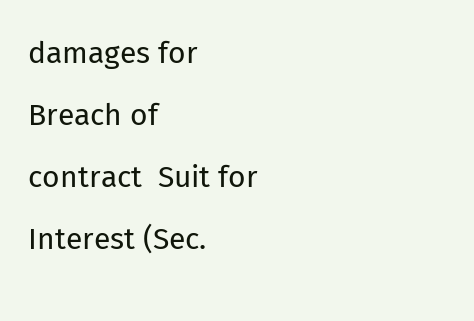damages for Breach of contract  Suit for Interest (Sec.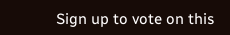Sign up to vote on this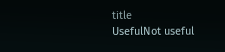title
UsefulNot useful